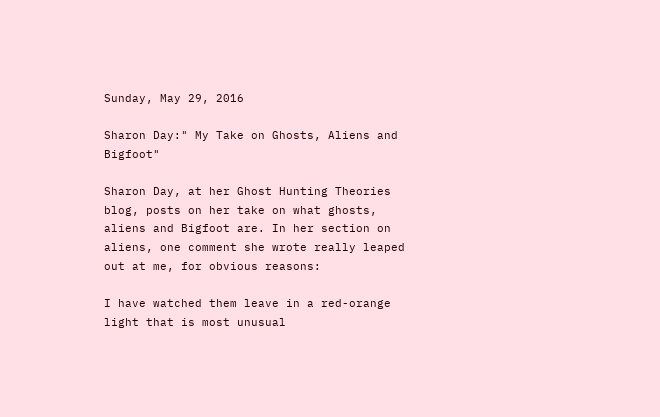Sunday, May 29, 2016

Sharon Day:" My Take on Ghosts, Aliens and Bigfoot"

Sharon Day, at her Ghost Hunting Theories blog, posts on her take on what ghosts, aliens and Bigfoot are. In her section on aliens, one comment she wrote really leaped out at me, for obvious reasons:

I have watched them leave in a red-orange light that is most unusual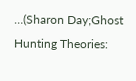…(Sharon Day;Ghost Hunting Theories: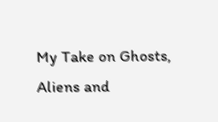My Take on Ghosts, Aliens and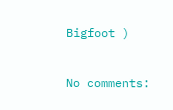Bigfoot )


No comments: